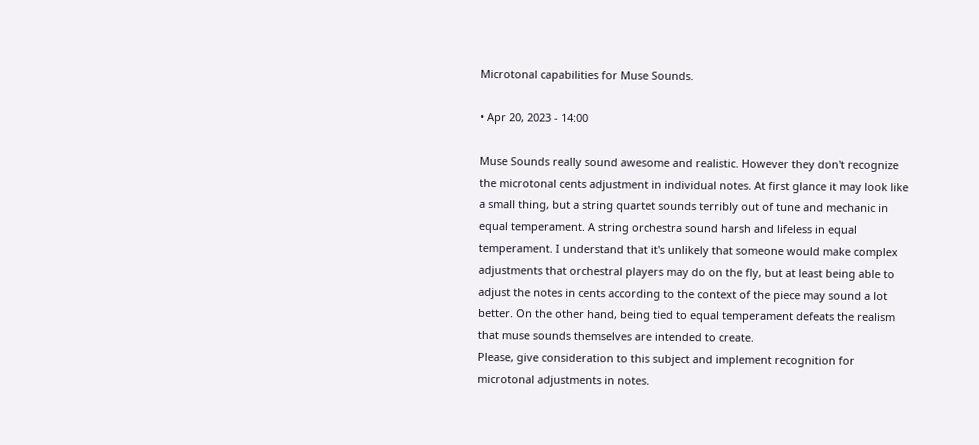Microtonal capabilities for Muse Sounds.

• Apr 20, 2023 - 14:00

Muse Sounds really sound awesome and realistic. However they don't recognize the microtonal cents adjustment in individual notes. At first glance it may look like a small thing, but a string quartet sounds terribly out of tune and mechanic in equal temperament. A string orchestra sound harsh and lifeless in equal temperament. I understand that it's unlikely that someone would make complex adjustments that orchestral players may do on the fly, but at least being able to adjust the notes in cents according to the context of the piece may sound a lot better. On the other hand, being tied to equal temperament defeats the realism that muse sounds themselves are intended to create.
Please, give consideration to this subject and implement recognition for microtonal adjustments in notes.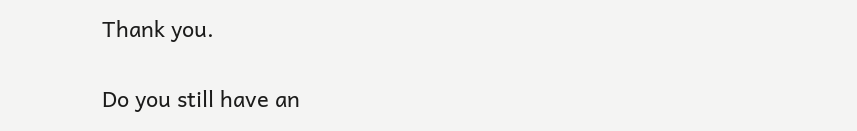Thank you.

Do you still have an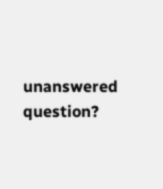unanswered question?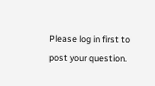Please log in first to post your question.